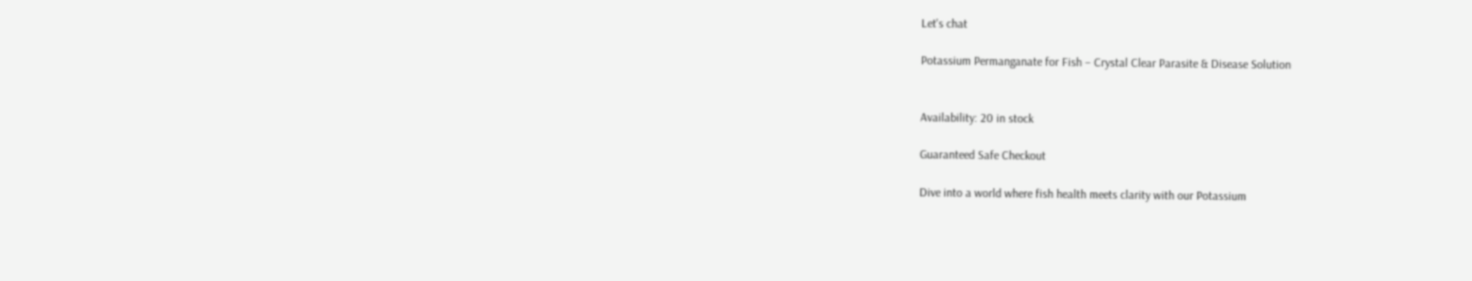Let's chat

Potassium Permanganate for Fish – Crystal Clear Parasite & Disease Solution


Availability: 20 in stock

Guaranteed Safe Checkout

Dive into a world where fish health meets clarity with our Potassium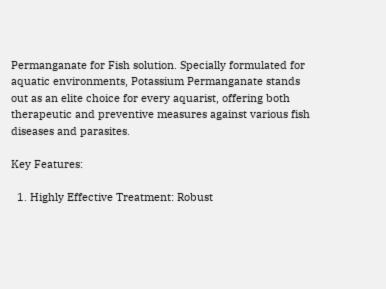Permanganate for Fish solution. Specially formulated for aquatic environments, Potassium Permanganate stands out as an elite choice for every aquarist, offering both therapeutic and preventive measures against various fish diseases and parasites.

Key Features:

  1. Highly Effective Treatment: Robust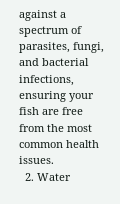against a spectrum of parasites, fungi, and bacterial infections, ensuring your fish are free from the most common health issues.
  2. Water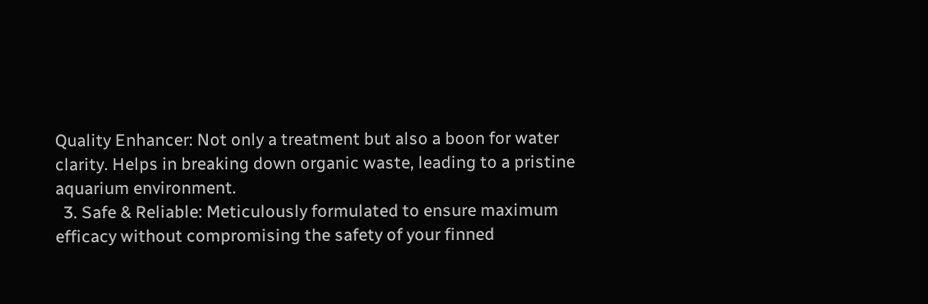Quality Enhancer: Not only a treatment but also a boon for water clarity. Helps in breaking down organic waste, leading to a pristine aquarium environment.
  3. Safe & Reliable: Meticulously formulated to ensure maximum efficacy without compromising the safety of your finned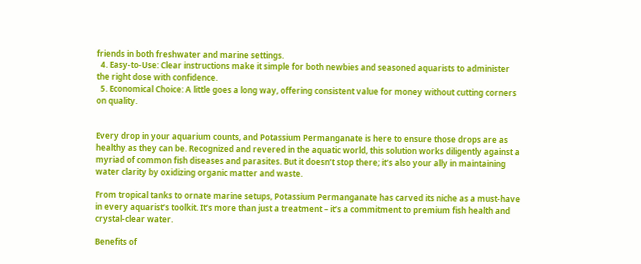friends in both freshwater and marine settings.
  4. Easy-to-Use: Clear instructions make it simple for both newbies and seasoned aquarists to administer the right dose with confidence.
  5. Economical Choice: A little goes a long way, offering consistent value for money without cutting corners on quality.


Every drop in your aquarium counts, and Potassium Permanganate is here to ensure those drops are as healthy as they can be. Recognized and revered in the aquatic world, this solution works diligently against a myriad of common fish diseases and parasites. But it doesn’t stop there; it’s also your ally in maintaining water clarity by oxidizing organic matter and waste.

From tropical tanks to ornate marine setups, Potassium Permanganate has carved its niche as a must-have in every aquarist’s toolkit. It’s more than just a treatment – it’s a commitment to premium fish health and crystal-clear water.

Benefits of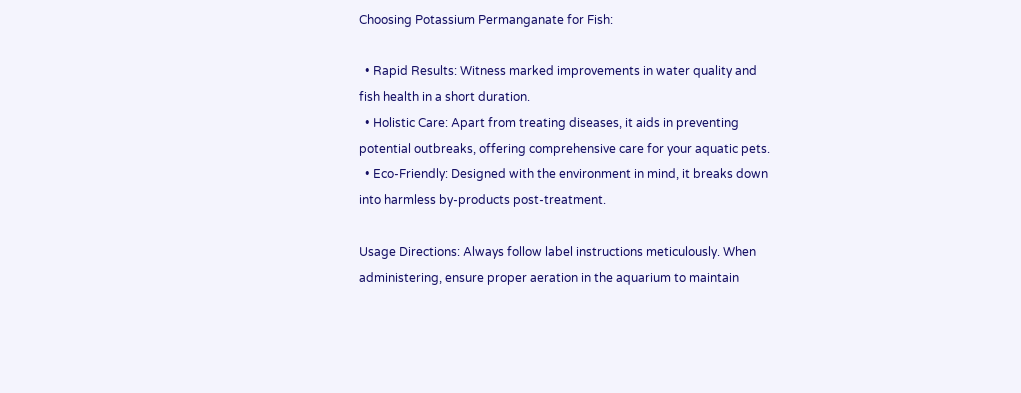Choosing Potassium Permanganate for Fish:

  • Rapid Results: Witness marked improvements in water quality and fish health in a short duration.
  • Holistic Care: Apart from treating diseases, it aids in preventing potential outbreaks, offering comprehensive care for your aquatic pets.
  • Eco-Friendly: Designed with the environment in mind, it breaks down into harmless by-products post-treatment.

Usage Directions: Always follow label instructions meticulously. When administering, ensure proper aeration in the aquarium to maintain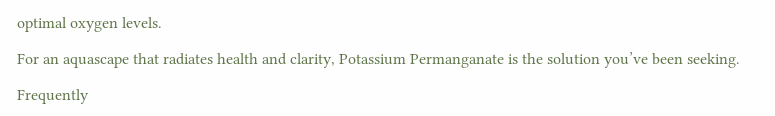optimal oxygen levels.

For an aquascape that radiates health and clarity, Potassium Permanganate is the solution you’ve been seeking.

Frequently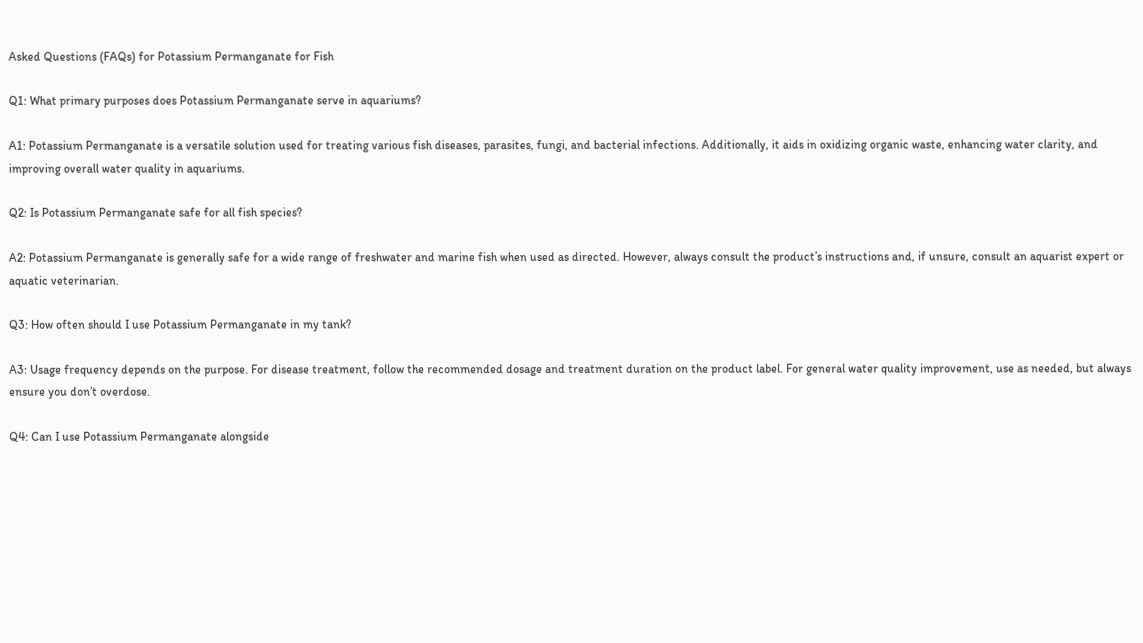Asked Questions (FAQs) for Potassium Permanganate for Fish

Q1: What primary purposes does Potassium Permanganate serve in aquariums?

A1: Potassium Permanganate is a versatile solution used for treating various fish diseases, parasites, fungi, and bacterial infections. Additionally, it aids in oxidizing organic waste, enhancing water clarity, and improving overall water quality in aquariums.

Q2: Is Potassium Permanganate safe for all fish species?

A2: Potassium Permanganate is generally safe for a wide range of freshwater and marine fish when used as directed. However, always consult the product’s instructions and, if unsure, consult an aquarist expert or aquatic veterinarian.

Q3: How often should I use Potassium Permanganate in my tank?

A3: Usage frequency depends on the purpose. For disease treatment, follow the recommended dosage and treatment duration on the product label. For general water quality improvement, use as needed, but always ensure you don’t overdose.

Q4: Can I use Potassium Permanganate alongside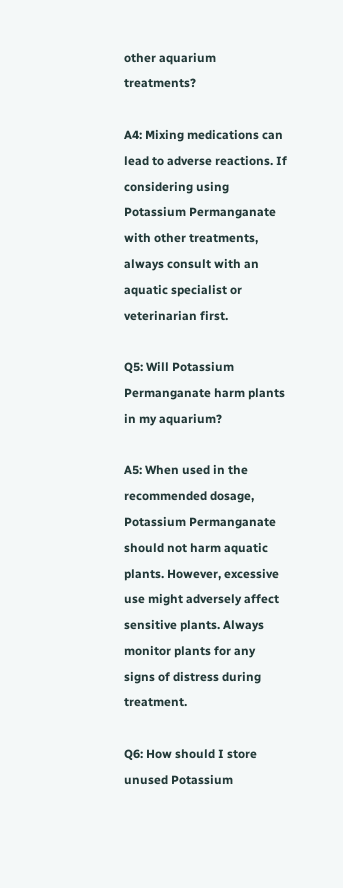other aquarium treatments?

A4: Mixing medications can lead to adverse reactions. If considering using Potassium Permanganate with other treatments, always consult with an aquatic specialist or veterinarian first.

Q5: Will Potassium Permanganate harm plants in my aquarium?

A5: When used in the recommended dosage, Potassium Permanganate should not harm aquatic plants. However, excessive use might adversely affect sensitive plants. Always monitor plants for any signs of distress during treatment.

Q6: How should I store unused Potassium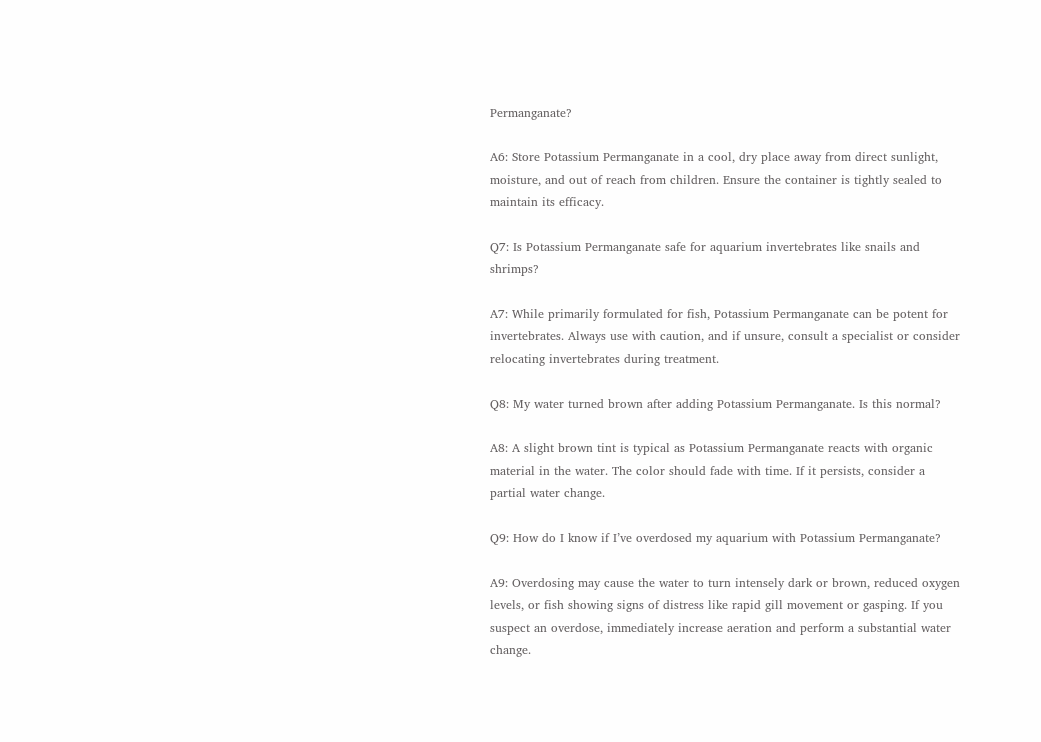Permanganate?

A6: Store Potassium Permanganate in a cool, dry place away from direct sunlight, moisture, and out of reach from children. Ensure the container is tightly sealed to maintain its efficacy.

Q7: Is Potassium Permanganate safe for aquarium invertebrates like snails and shrimps?

A7: While primarily formulated for fish, Potassium Permanganate can be potent for invertebrates. Always use with caution, and if unsure, consult a specialist or consider relocating invertebrates during treatment.

Q8: My water turned brown after adding Potassium Permanganate. Is this normal?

A8: A slight brown tint is typical as Potassium Permanganate reacts with organic material in the water. The color should fade with time. If it persists, consider a partial water change.

Q9: How do I know if I’ve overdosed my aquarium with Potassium Permanganate?

A9: Overdosing may cause the water to turn intensely dark or brown, reduced oxygen levels, or fish showing signs of distress like rapid gill movement or gasping. If you suspect an overdose, immediately increase aeration and perform a substantial water change.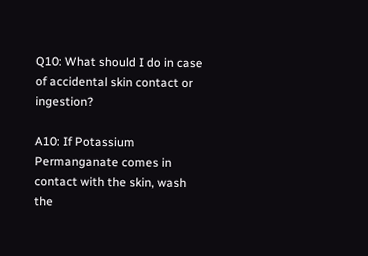Q10: What should I do in case of accidental skin contact or ingestion?

A10: If Potassium Permanganate comes in contact with the skin, wash the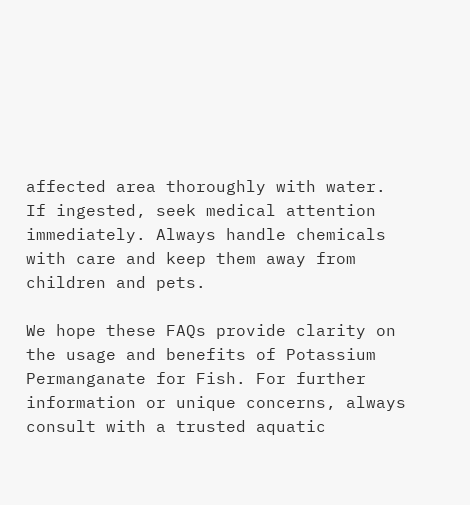affected area thoroughly with water. If ingested, seek medical attention immediately. Always handle chemicals with care and keep them away from children and pets.

We hope these FAQs provide clarity on the usage and benefits of Potassium Permanganate for Fish. For further information or unique concerns, always consult with a trusted aquatic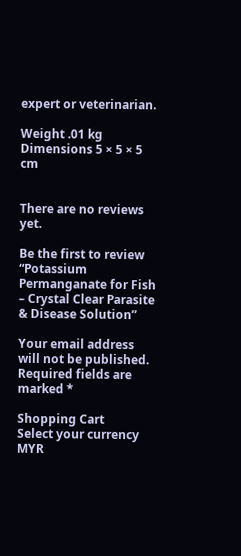expert or veterinarian.

Weight .01 kg
Dimensions 5 × 5 × 5 cm


There are no reviews yet.

Be the first to review “Potassium Permanganate for Fish – Crystal Clear Parasite & Disease Solution”

Your email address will not be published. Required fields are marked *

Shopping Cart
Select your currency
MYR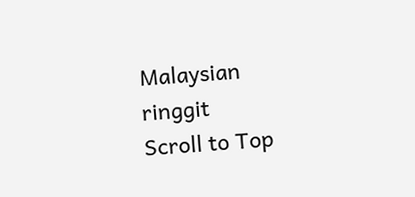Malaysian ringgit
Scroll to Top